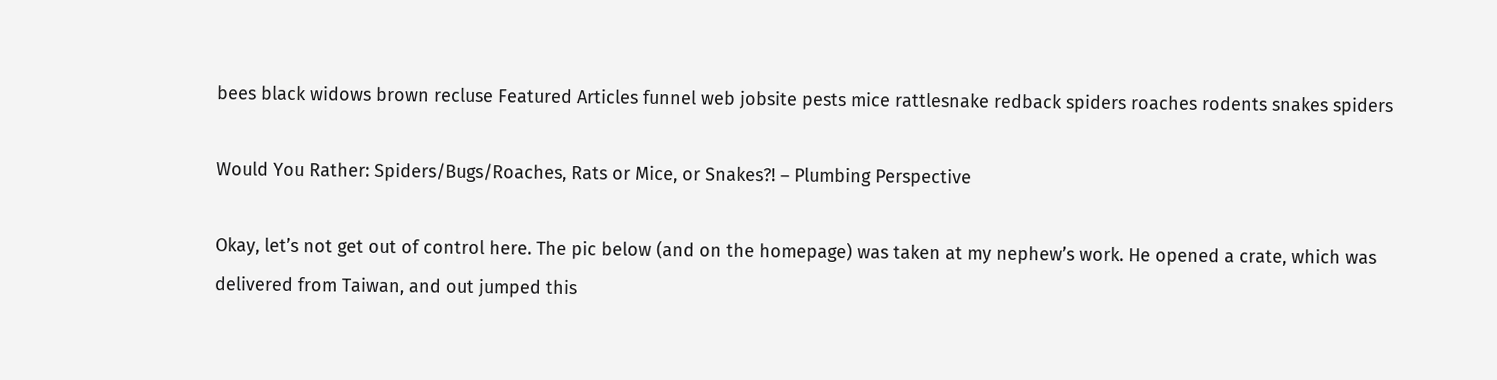bees black widows brown recluse Featured Articles funnel web jobsite pests mice rattlesnake redback spiders roaches rodents snakes spiders

Would You Rather: Spiders/Bugs/Roaches, Rats or Mice, or Snakes?! – Plumbing Perspective

Okay, let’s not get out of control here. The pic below (and on the homepage) was taken at my nephew’s work. He opened a crate, which was delivered from Taiwan, and out jumped this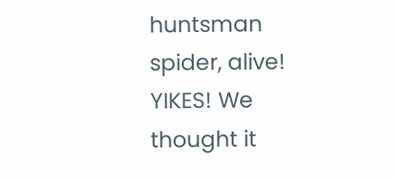huntsman spider, alive! YIKES! We thought it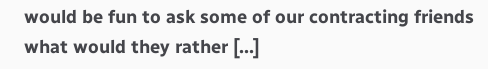would be fun to ask some of our contracting friends what would they rather […]